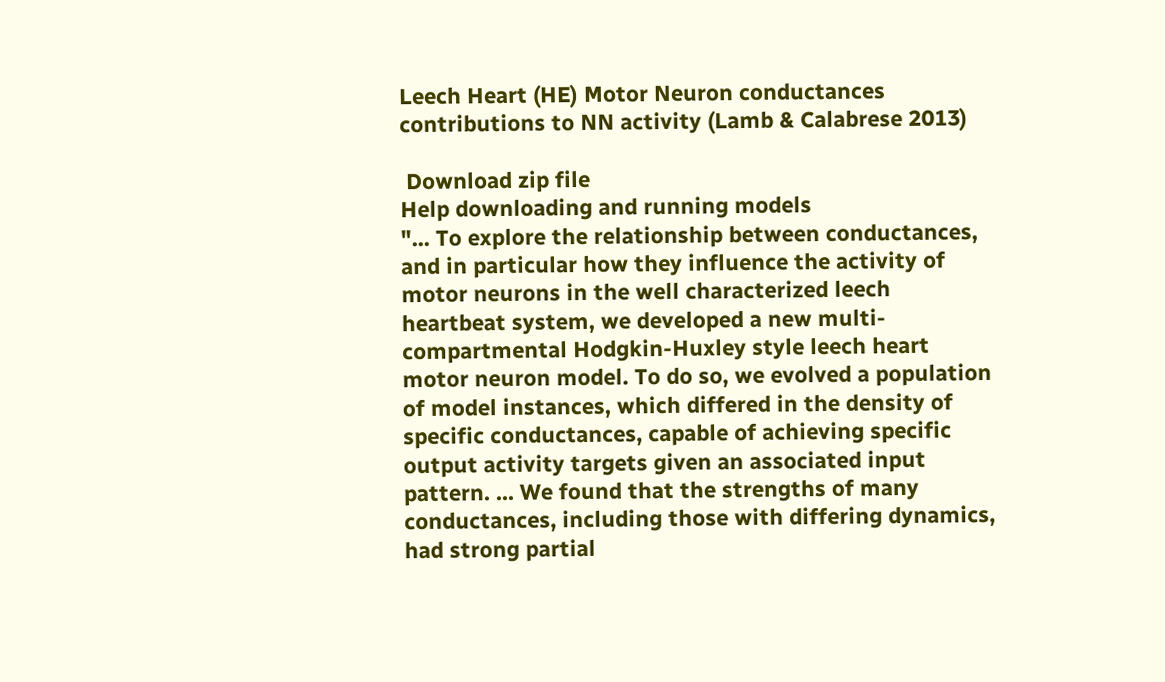Leech Heart (HE) Motor Neuron conductances contributions to NN activity (Lamb & Calabrese 2013)

 Download zip file
Help downloading and running models
"... To explore the relationship between conductances, and in particular how they influence the activity of motor neurons in the well characterized leech heartbeat system, we developed a new multi-compartmental Hodgkin-Huxley style leech heart motor neuron model. To do so, we evolved a population of model instances, which differed in the density of specific conductances, capable of achieving specific output activity targets given an associated input pattern. ... We found that the strengths of many conductances, including those with differing dynamics, had strong partial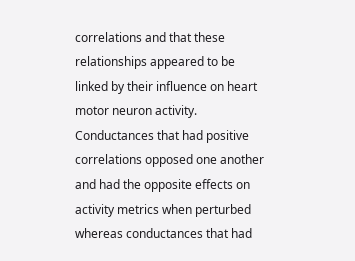correlations and that these relationships appeared to be linked by their influence on heart motor neuron activity. Conductances that had positive correlations opposed one another and had the opposite effects on activity metrics when perturbed whereas conductances that had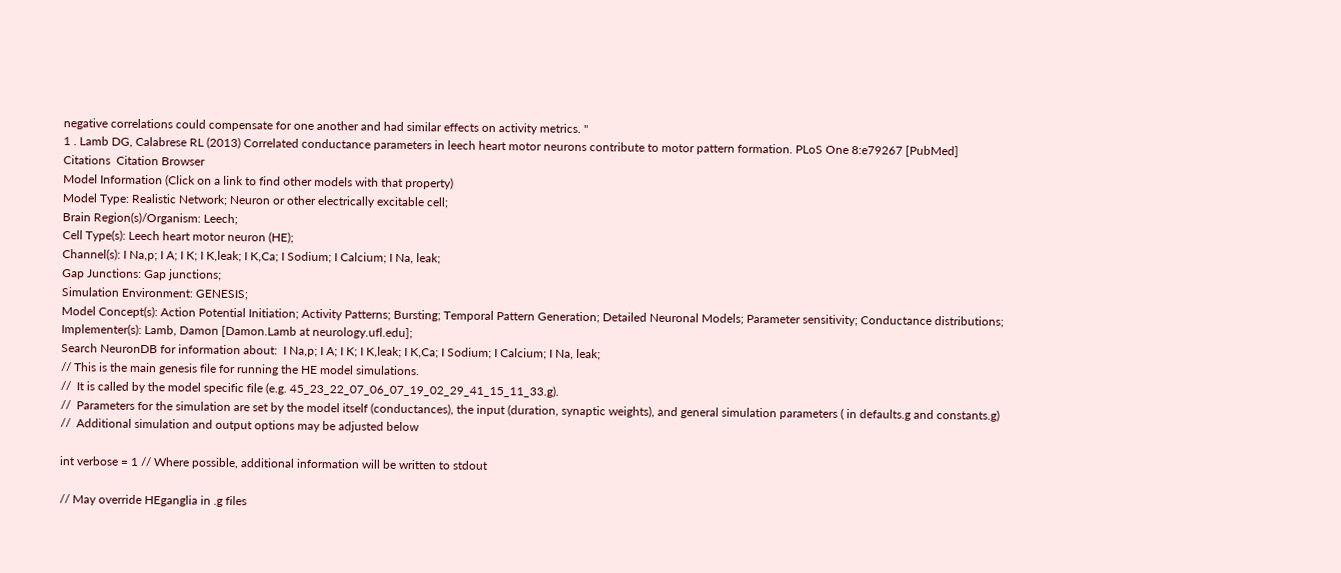negative correlations could compensate for one another and had similar effects on activity metrics. "
1 . Lamb DG, Calabrese RL (2013) Correlated conductance parameters in leech heart motor neurons contribute to motor pattern formation. PLoS One 8:e79267 [PubMed]
Citations  Citation Browser
Model Information (Click on a link to find other models with that property)
Model Type: Realistic Network; Neuron or other electrically excitable cell;
Brain Region(s)/Organism: Leech;
Cell Type(s): Leech heart motor neuron (HE);
Channel(s): I Na,p; I A; I K; I K,leak; I K,Ca; I Sodium; I Calcium; I Na, leak;
Gap Junctions: Gap junctions;
Simulation Environment: GENESIS;
Model Concept(s): Action Potential Initiation; Activity Patterns; Bursting; Temporal Pattern Generation; Detailed Neuronal Models; Parameter sensitivity; Conductance distributions;
Implementer(s): Lamb, Damon [Damon.Lamb at neurology.ufl.edu];
Search NeuronDB for information about:  I Na,p; I A; I K; I K,leak; I K,Ca; I Sodium; I Calcium; I Na, leak;
// This is the main genesis file for running the HE model simulations.
//  It is called by the model specific file (e.g. 45_23_22_07_06_07_19_02_29_41_15_11_33.g).
//  Parameters for the simulation are set by the model itself (conductances), the input (duration, synaptic weights), and general simulation parameters ( in defaults.g and constants.g)
//  Additional simulation and output options may be adjusted below

int verbose = 1 // Where possible, additional information will be written to stdout

// May override HEganglia in .g files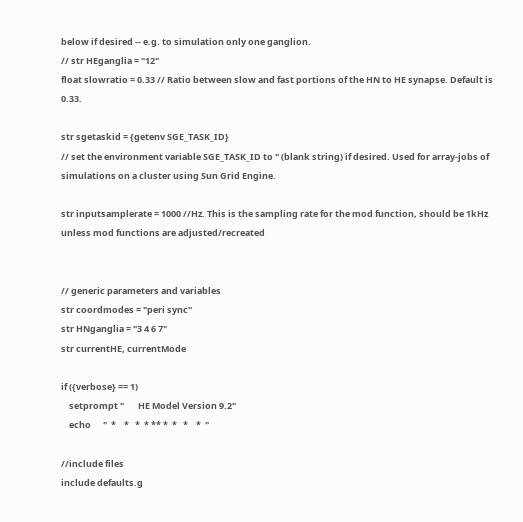below if desired -- e.g. to simulation only one ganglion.
// str HEganglia = "12"
float slowratio = 0.33 // Ratio between slow and fast portions of the HN to HE synapse. Default is 0.33.

str sgetaskid = {getenv SGE_TASK_ID}
// set the environment variable SGE_TASK_ID to '' (blank string) if desired. Used for array-jobs of simulations on a cluster using Sun Grid Engine.

str inputsamplerate = 1000 //Hz. This is the sampling rate for the mod function, should be 1kHz unless mod functions are adjusted/recreated


// generic parameters and variables
str coordmodes = "peri sync"
str HNganglia = "3 4 6 7"
str currentHE, currentMode

if ({verbose} == 1)
    setprompt "       HE Model Version 9.2"
    echo      "  *    *   *  * ** *  *   *    *  "

//include files
include defaults.g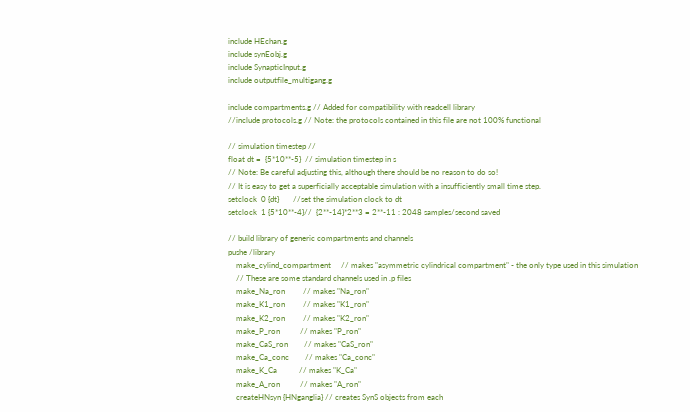include HEchan.g
include synEobj.g
include SynapticInput.g
include outputfile_multigang.g

include compartments.g // Added for compatibility with readcell library
//include protocols.g // Note: the protocols contained in this file are not 100% functional

// simulation timestep //
float dt =  {5*10**-5}  // simulation timestep in s
// Note: Be careful adjusting this, although there should be no reason to do so!
// It is easy to get a superficially acceptable simulation with a insufficiently small time step.
setclock  0 {dt}       //set the simulation clock to dt
setclock  1 {5*10**-4}//  {2**-14}*2**3 = 2**-11 : 2048 samples/second saved

// build library of generic compartments and channels
pushe /library
    make_cylind_compartment     // makes "asymmetric cylindrical compartment" - the only type used in this simulation
    // These are some standard channels used in .p files
    make_Na_ron         // makes "Na_ron"
    make_K1_ron         // makes "K1_ron"
    make_K2_ron         // makes "K2_ron"
    make_P_ron          // makes "P_ron"
    make_CaS_ron        // makes "CaS_ron"
    make_Ca_conc        // makes "Ca_conc"
    make_K_Ca           // makes "K_Ca"
    make_A_ron          // makes "A_ron"
    createHNsyn {HNganglia} // creates SynS objects from each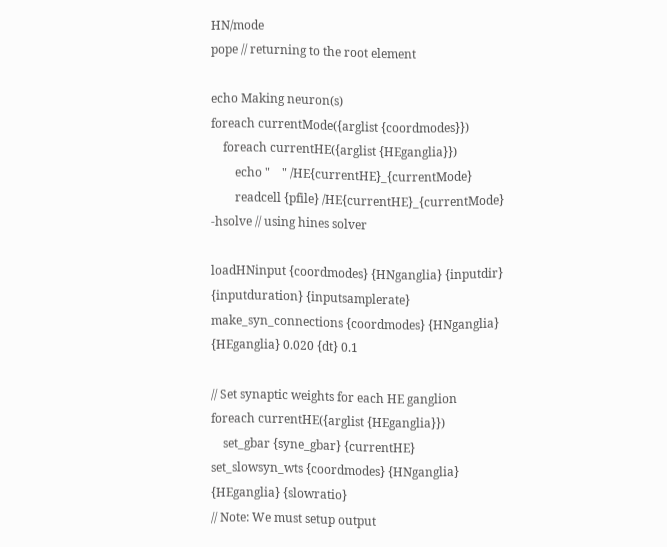HN/mode
pope // returning to the root element

echo Making neuron(s)
foreach currentMode({arglist {coordmodes}})
    foreach currentHE({arglist {HEganglia}})
        echo "    " /HE{currentHE}_{currentMode}
        readcell {pfile} /HE{currentHE}_{currentMode} -hsolve // using hines solver

loadHNinput {coordmodes} {HNganglia} {inputdir} {inputduration} {inputsamplerate}
make_syn_connections {coordmodes} {HNganglia} {HEganglia} 0.020 {dt} 0.1

// Set synaptic weights for each HE ganglion
foreach currentHE({arglist {HEganglia}})
    set_gbar {syne_gbar} {currentHE}
set_slowsyn_wts {coordmodes} {HNganglia} {HEganglia} {slowratio}
// Note: We must setup output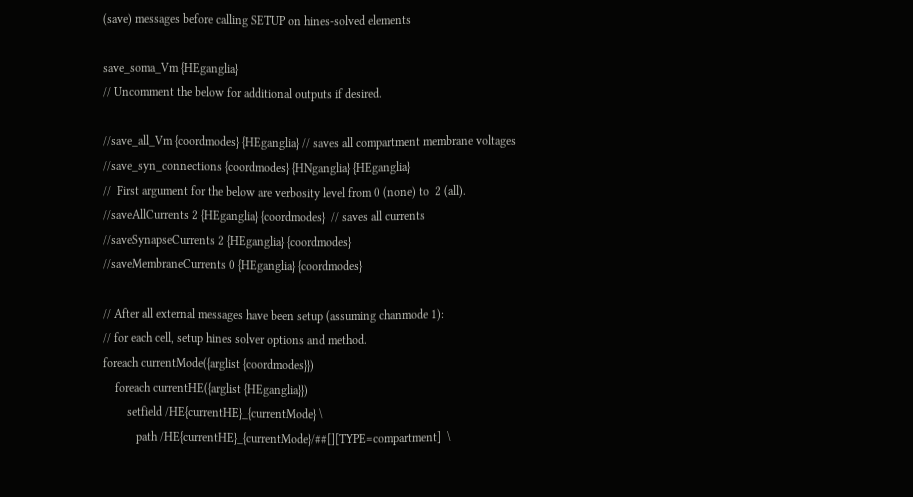(save) messages before calling SETUP on hines-solved elements

save_soma_Vm {HEganglia}
// Uncomment the below for additional outputs if desired.

//save_all_Vm {coordmodes} {HEganglia} // saves all compartment membrane voltages
//save_syn_connections {coordmodes} {HNganglia} {HEganglia}
//  First argument for the below are verbosity level from 0 (none) to  2 (all).
//saveAllCurrents 2 {HEganglia} {coordmodes}  // saves all currents
//saveSynapseCurrents 2 {HEganglia} {coordmodes}
//saveMembraneCurrents 0 {HEganglia} {coordmodes}

// After all external messages have been setup (assuming chanmode 1):
// for each cell, setup hines solver options and method.
foreach currentMode({arglist {coordmodes}})
    foreach currentHE({arglist {HEganglia}})
        setfield /HE{currentHE}_{currentMode} \
           path /HE{currentHE}_{currentMode}/##[][TYPE=compartment]  \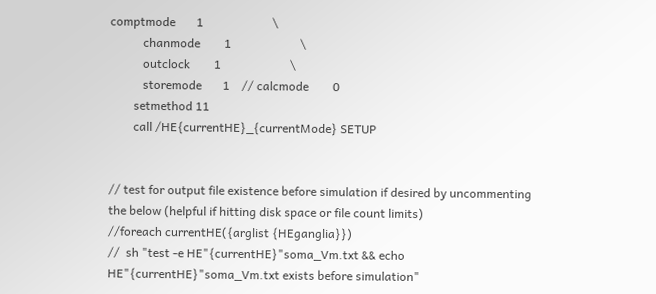comptmode       1                       \
           chanmode        1                       \
           outclock        1                       \
           storemode       1    // calcmode        0
        setmethod 11
        call /HE{currentHE}_{currentMode} SETUP


// test for output file existence before simulation if desired by uncommenting the below (helpful if hitting disk space or file count limits)
//foreach currentHE({arglist {HEganglia}})
//  sh "test -e HE"{currentHE}"soma_Vm.txt && echo HE"{currentHE}"soma_Vm.txt exists before simulation"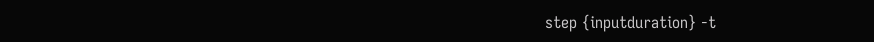step {inputduration} -t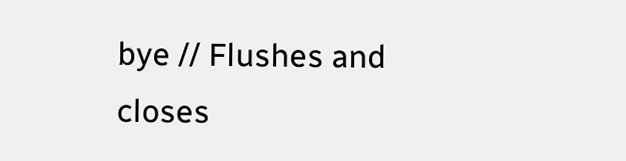bye // Flushes and closes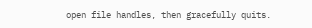open file handles, then gracefully quits.